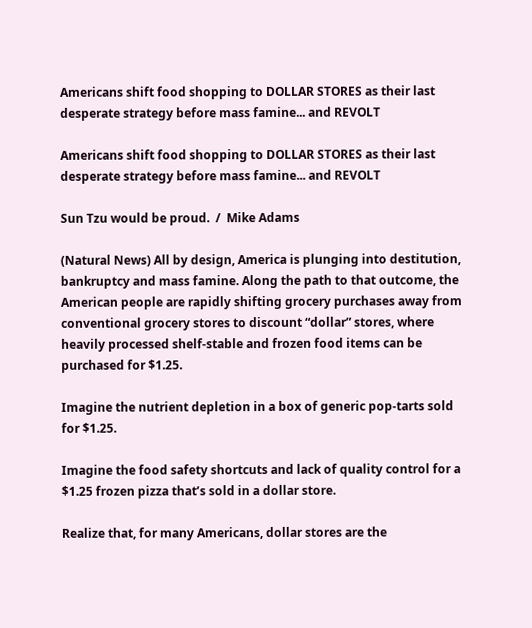Americans shift food shopping to DOLLAR STORES as their last desperate strategy before mass famine... and REVOLT

Americans shift food shopping to DOLLAR STORES as their last desperate strategy before mass famine... and REVOLT

Sun Tzu would be proud.  /  Mike Adams

(Natural News) All by design, America is plunging into destitution, bankruptcy and mass famine. Along the path to that outcome, the American people are rapidly shifting grocery purchases away from conventional grocery stores to discount “dollar” stores, where heavily processed shelf-stable and frozen food items can be purchased for $1.25.

Imagine the nutrient depletion in a box of generic pop-tarts sold for $1.25.

Imagine the food safety shortcuts and lack of quality control for a $1.25 frozen pizza that’s sold in a dollar store.

Realize that, for many Americans, dollar stores are the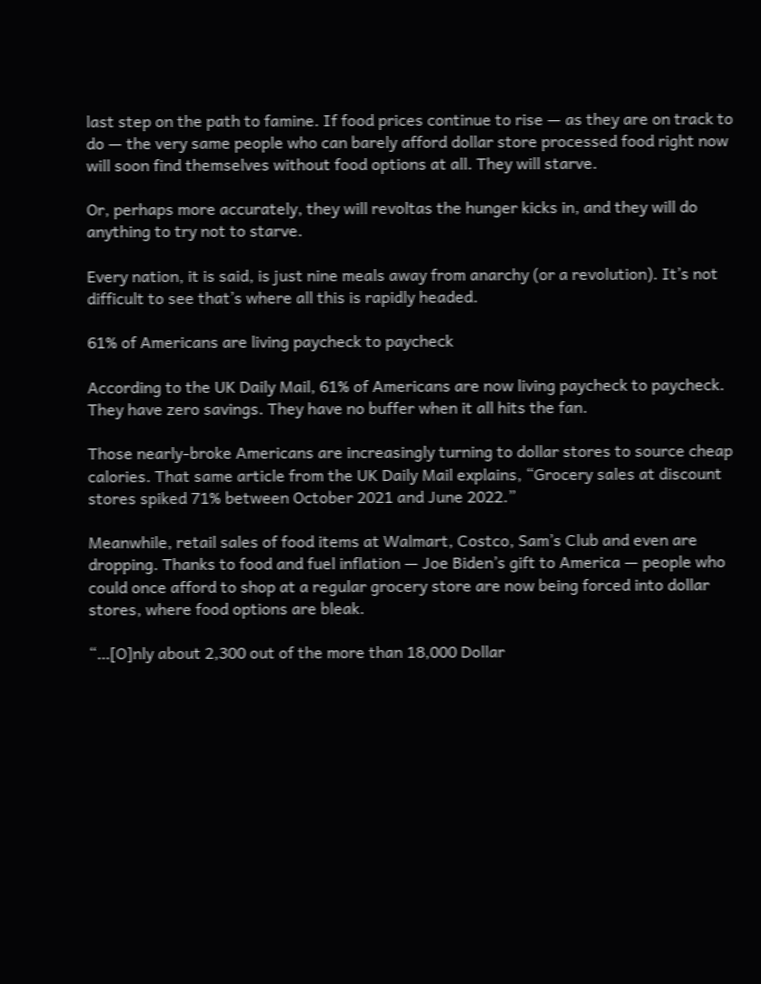last step on the path to famine. If food prices continue to rise — as they are on track to do — the very same people who can barely afford dollar store processed food right now will soon find themselves without food options at all. They will starve.

Or, perhaps more accurately, they will revoltas the hunger kicks in, and they will do anything to try not to starve.

Every nation, it is said, is just nine meals away from anarchy (or a revolution). It’s not difficult to see that’s where all this is rapidly headed.

61% of Americans are living paycheck to paycheck

According to the UK Daily Mail, 61% of Americans are now living paycheck to paycheck. They have zero savings. They have no buffer when it all hits the fan.

Those nearly-broke Americans are increasingly turning to dollar stores to source cheap calories. That same article from the UK Daily Mail explains, “Grocery sales at discount stores spiked 71% between October 2021 and June 2022.”

Meanwhile, retail sales of food items at Walmart, Costco, Sam’s Club and even are dropping. Thanks to food and fuel inflation — Joe Biden’s gift to America — people who could once afford to shop at a regular grocery store are now being forced into dollar stores, where food options are bleak.

“…[O]nly about 2,300 out of the more than 18,000 Dollar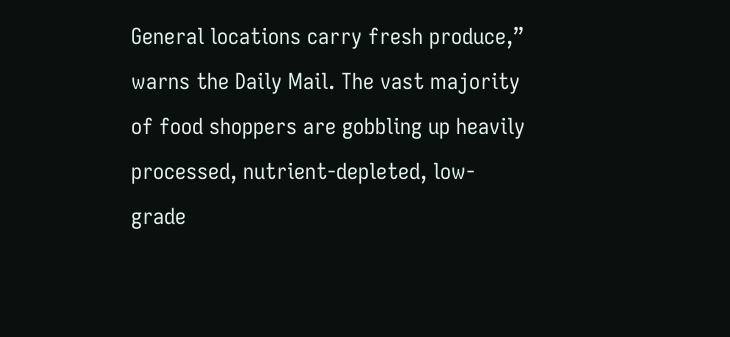General locations carry fresh produce,” warns the Daily Mail. The vast majority of food shoppers are gobbling up heavily processed, nutrient-depleted, low-grade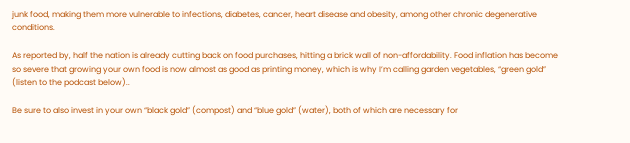junk food, making them more vulnerable to infections, diabetes, cancer, heart disease and obesity, among other chronic degenerative conditions.

As reported by, half the nation is already cutting back on food purchases, hitting a brick wall of non-affordability. Food inflation has become so severe that growing your own food is now almost as good as printing money, which is why I’m calling garden vegetables, “green gold” (listen to the podcast below)..

Be sure to also invest in your own “black gold” (compost) and “blue gold” (water), both of which are necessary for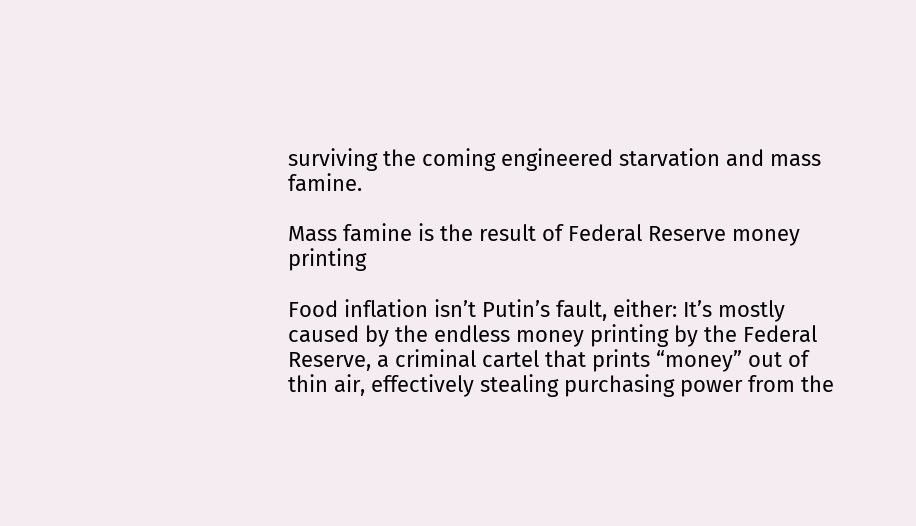surviving the coming engineered starvation and mass famine.

Mass famine is the result of Federal Reserve money printing

Food inflation isn’t Putin’s fault, either: It’s mostly caused by the endless money printing by the Federal Reserve, a criminal cartel that prints “money” out of thin air, effectively stealing purchasing power from the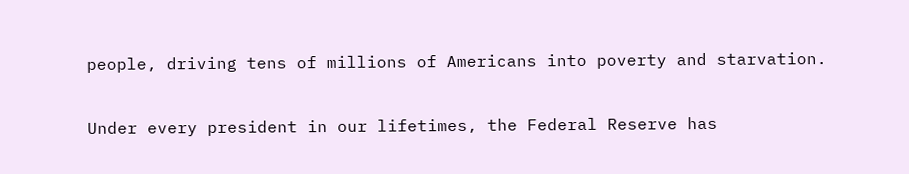people, driving tens of millions of Americans into poverty and starvation.

Under every president in our lifetimes, the Federal Reserve has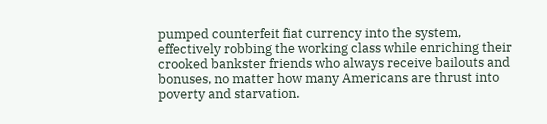pumped counterfeit fiat currency into the system, effectively robbing the working class while enriching their crooked bankster friends who always receive bailouts and bonuses, no matter how many Americans are thrust into poverty and starvation.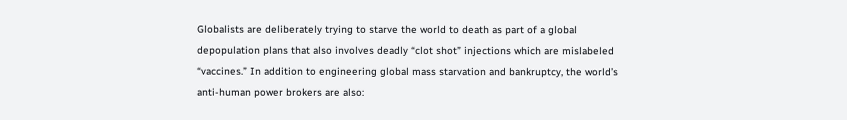Globalists are deliberately trying to starve the world to death as part of a global depopulation plans that also involves deadly “clot shot” injections which are mislabeled “vaccines.” In addition to engineering global mass starvation and bankruptcy, the world’s anti-human power brokers are also: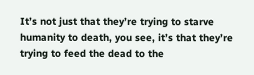It’s not just that they’re trying to starve humanity to death, you see, it’s that they’re trying to feed the dead to the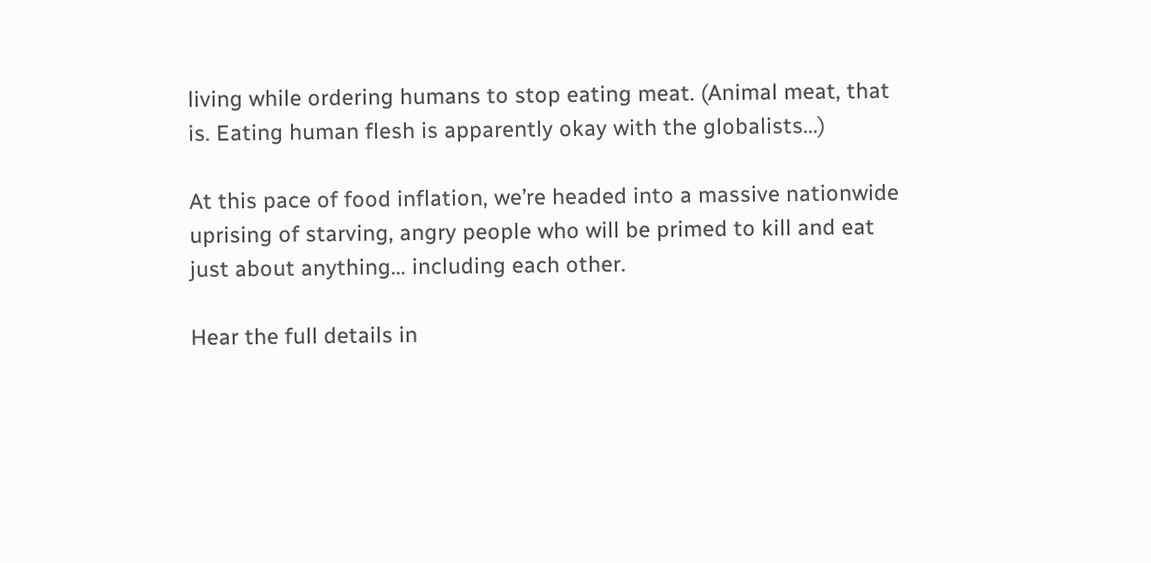living while ordering humans to stop eating meat. (Animal meat, that is. Eating human flesh is apparently okay with the globalists…)

At this pace of food inflation, we’re headed into a massive nationwide uprising of starving, angry people who will be primed to kill and eat just about anything… including each other.

Hear the full details in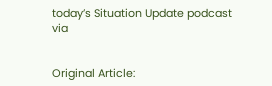today’s Situation Update podcast via


Original Article: